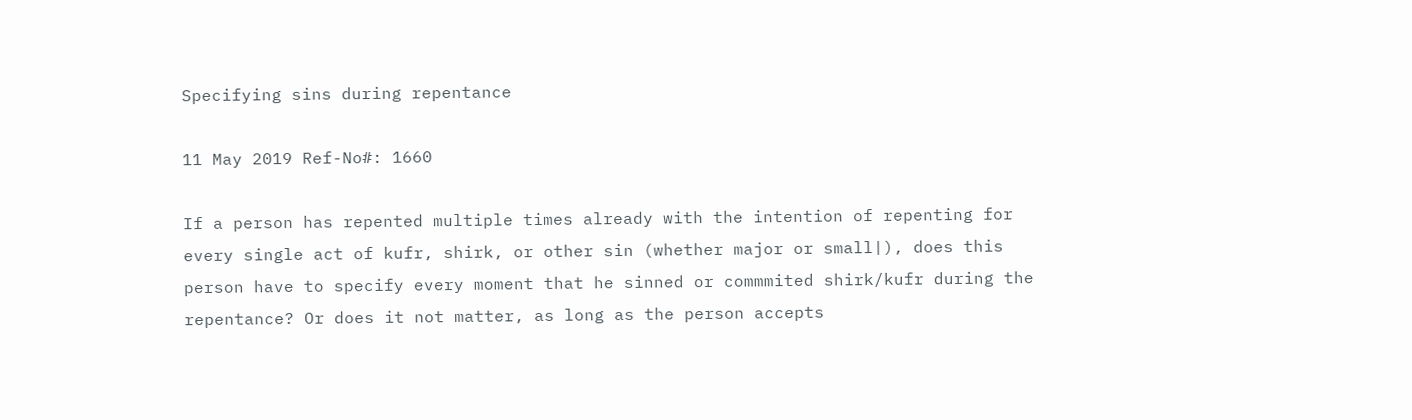Specifying sins during repentance

11 May 2019 Ref-No#: 1660

If a person has repented multiple times already with the intention of repenting for every single act of kufr, shirk, or other sin (whether major or small|), does this person have to specify every moment that he sinned or commmited shirk/kufr during the repentance? Or does it not matter, as long as the person accepts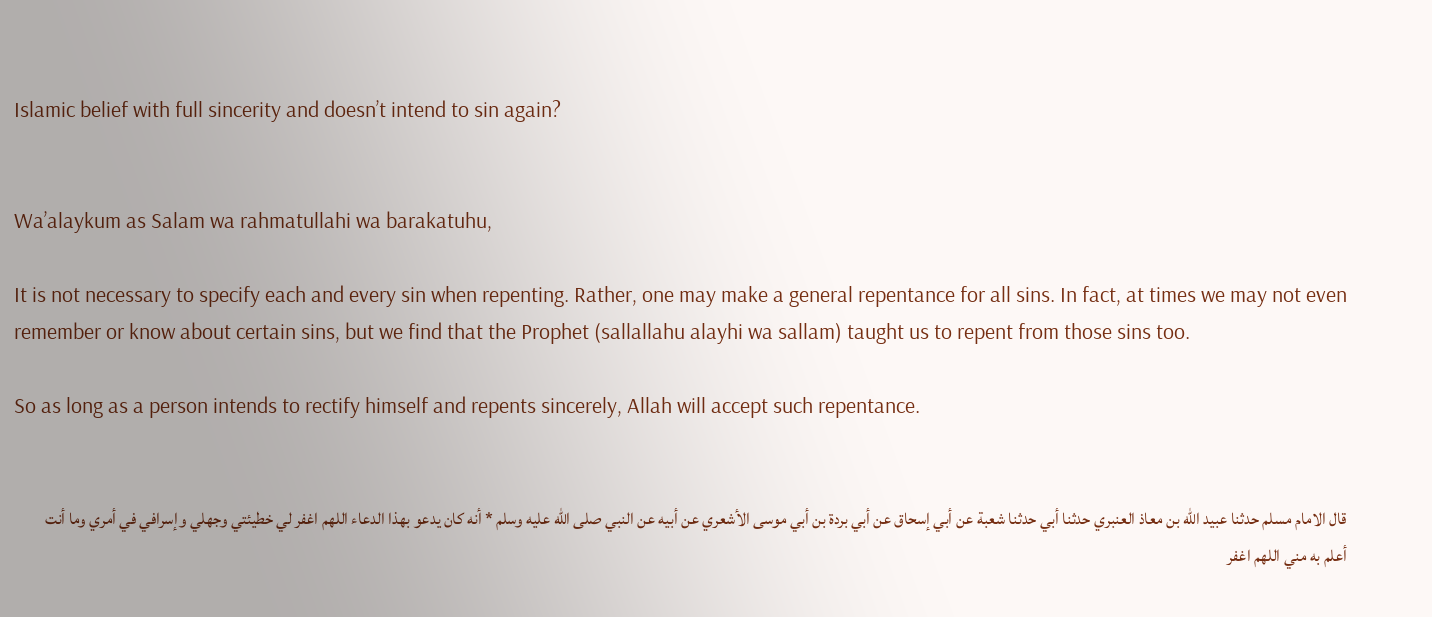Islamic belief with full sincerity and doesn’t intend to sin again?


Wa’alaykum as Salam wa rahmatullahi wa barakatuhu,

It is not necessary to specify each and every sin when repenting. Rather, one may make a general repentance for all sins. In fact, at times we may not even remember or know about certain sins, but we find that the Prophet (sallallahu alayhi wa sallam) taught us to repent from those sins too.

So as long as a person intends to rectify himself and repents sincerely, Allah will accept such repentance.


قال الامام مسلم حدثنا عبيد الله بن معاذ العنبري حدثنا أبي حدثنا شعبة عن أبي إسحاق عن أبي بردة بن أبي موسى الأشعري عن أبيه عن النبي صلى الله عليه وسلم * أنه كان يدعو بهذا الدعاء اللهم اغفر لي خطيئتي وجهلي وإسرافي في أمري وما أنت أعلم به مني اللهم اغفر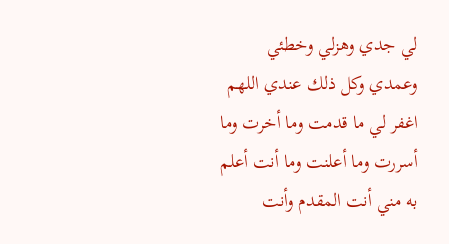لي جدي وهزلي وخطئي وعمدي وكل ذلك عندي اللهم اغفر لي ما قدمت وما أخرت وما أسررت وما أعلنت وما أنت أعلم به مني أنت المقدم وأنت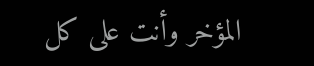المؤخر وأنت على كل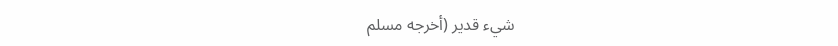شيء قدير (أخرجه مسلم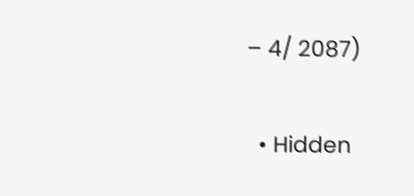– 4/ 2087)

  • Hidden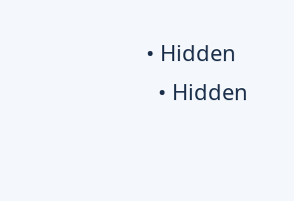• Hidden
  • Hidden